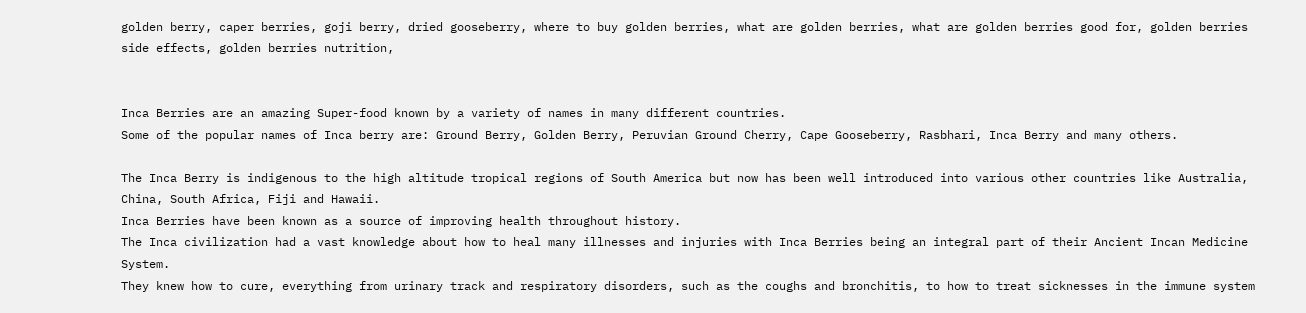golden berry, caper berries, goji berry, dried gooseberry, where to buy golden berries, what are golden berries, what are golden berries good for, golden berries side effects, golden berries nutrition,


Inca Berries are an amazing Super-food known by a variety of names in many different countries.
Some of the popular names of Inca berry are: Ground Berry, Golden Berry, Peruvian Ground Cherry, Cape Gooseberry, Rasbhari, Inca Berry and many others.

The Inca Berry is indigenous to the high altitude tropical regions of South America but now has been well introduced into various other countries like Australia, China, South Africa, Fiji and Hawaii.
Inca Berries have been known as a source of improving health throughout history.
The Inca civilization had a vast knowledge about how to heal many illnesses and injuries with Inca Berries being an integral part of their Ancient Incan Medicine System.
They knew how to cure, everything from urinary track and respiratory disorders, such as the coughs and bronchitis, to how to treat sicknesses in the immune system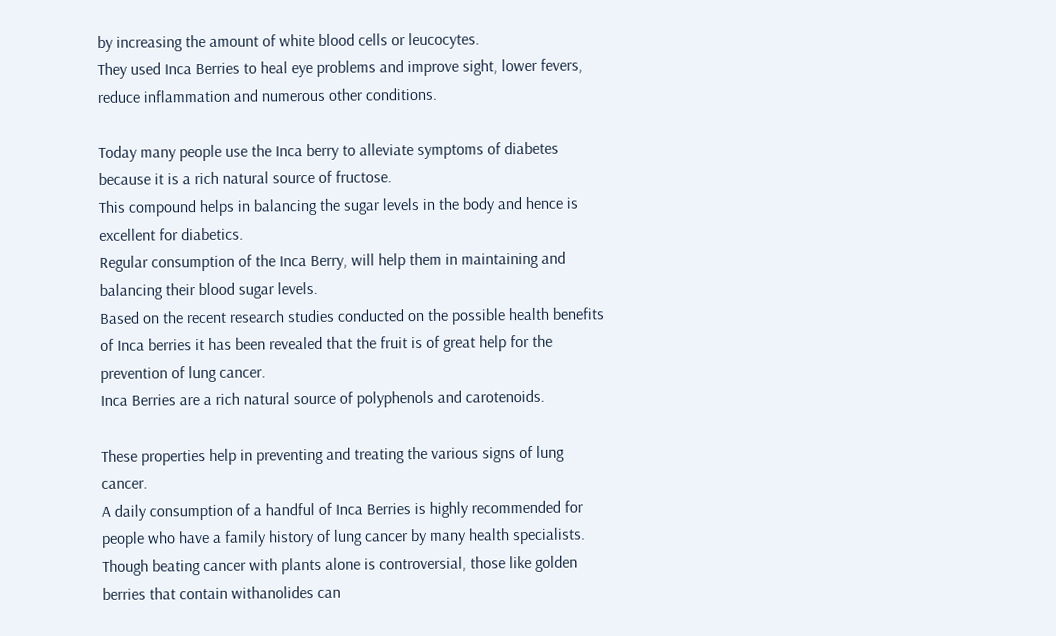by increasing the amount of white blood cells or leucocytes.
They used Inca Berries to heal eye problems and improve sight, lower fevers, reduce inflammation and numerous other conditions.

Today many people use the Inca berry to alleviate symptoms of diabetes because it is a rich natural source of fructose.
This compound helps in balancing the sugar levels in the body and hence is excellent for diabetics.
Regular consumption of the Inca Berry, will help them in maintaining and balancing their blood sugar levels.
Based on the recent research studies conducted on the possible health benefits of Inca berries it has been revealed that the fruit is of great help for the prevention of lung cancer.
Inca Berries are a rich natural source of polyphenols and carotenoids.

These properties help in preventing and treating the various signs of lung cancer.
A daily consumption of a handful of Inca Berries is highly recommended for people who have a family history of lung cancer by many health specialists.
Though beating cancer with plants alone is controversial, those like golden berries that contain withanolides can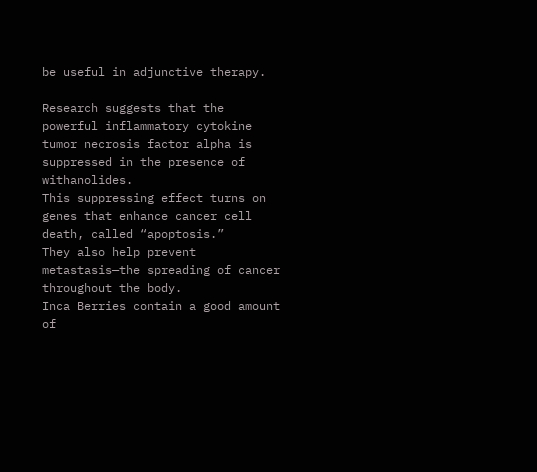be useful in adjunctive therapy.

Research suggests that the powerful inflammatory cytokine tumor necrosis factor alpha is suppressed in the presence of withanolides.
This suppressing effect turns on genes that enhance cancer cell death, called “apoptosis.”
They also help prevent metastasis—the spreading of cancer throughout the body.
Inca Berries contain a good amount of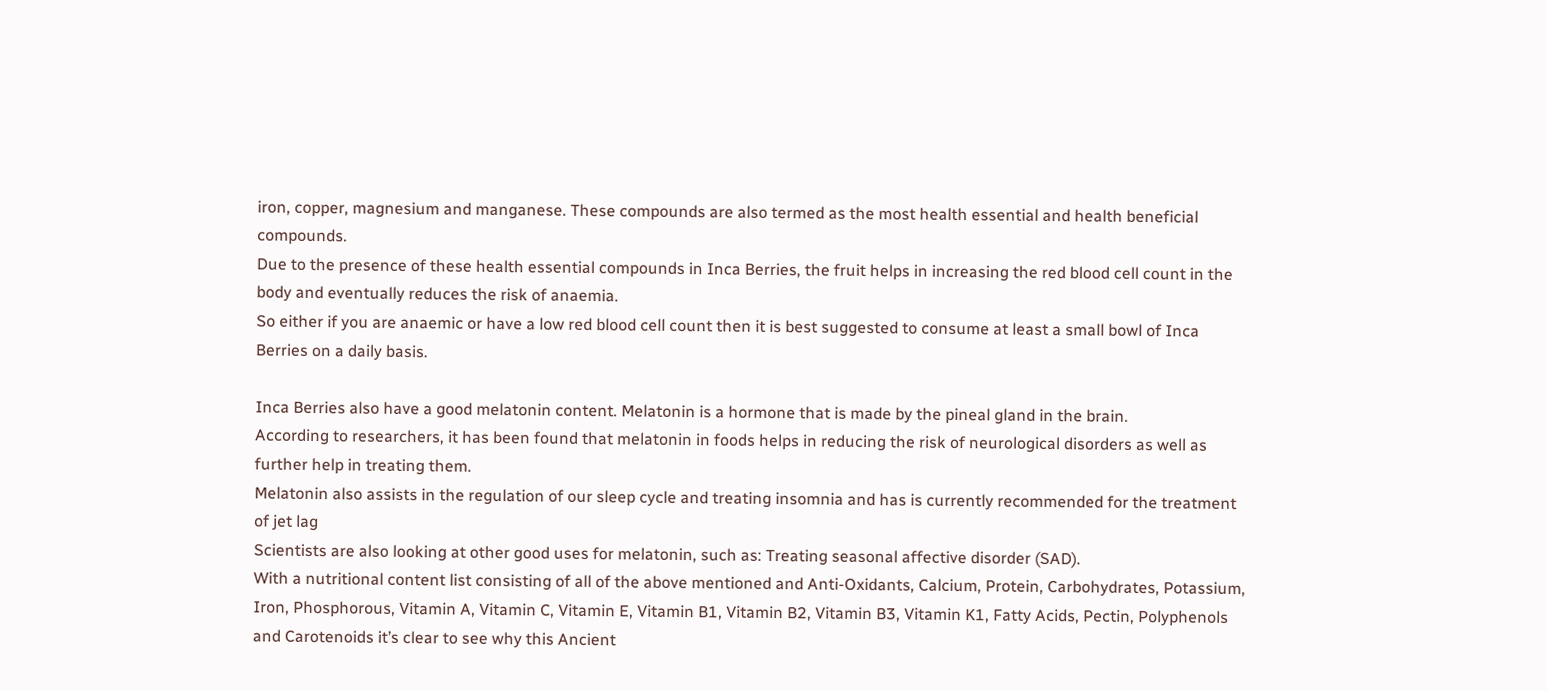iron, copper, magnesium and manganese. These compounds are also termed as the most health essential and health beneficial compounds.
Due to the presence of these health essential compounds in Inca Berries, the fruit helps in increasing the red blood cell count in the body and eventually reduces the risk of anaemia.
So either if you are anaemic or have a low red blood cell count then it is best suggested to consume at least a small bowl of Inca Berries on a daily basis.

Inca Berries also have a good melatonin content. Melatonin is a hormone that is made by the pineal gland in the brain.
According to researchers, it has been found that melatonin in foods helps in reducing the risk of neurological disorders as well as further help in treating them.
Melatonin also assists in the regulation of our sleep cycle and treating insomnia and has is currently recommended for the treatment of jet lag
Scientists are also looking at other good uses for melatonin, such as: Treating seasonal affective disorder (SAD).
With a nutritional content list consisting of all of the above mentioned and Anti-Oxidants, Calcium, Protein, Carbohydrates, Potassium, Iron, Phosphorous, Vitamin A, Vitamin C, Vitamin E, Vitamin B1, Vitamin B2, Vitamin B3, Vitamin K1, Fatty Acids, Pectin, Polyphenols and Carotenoids it’s clear to see why this Ancient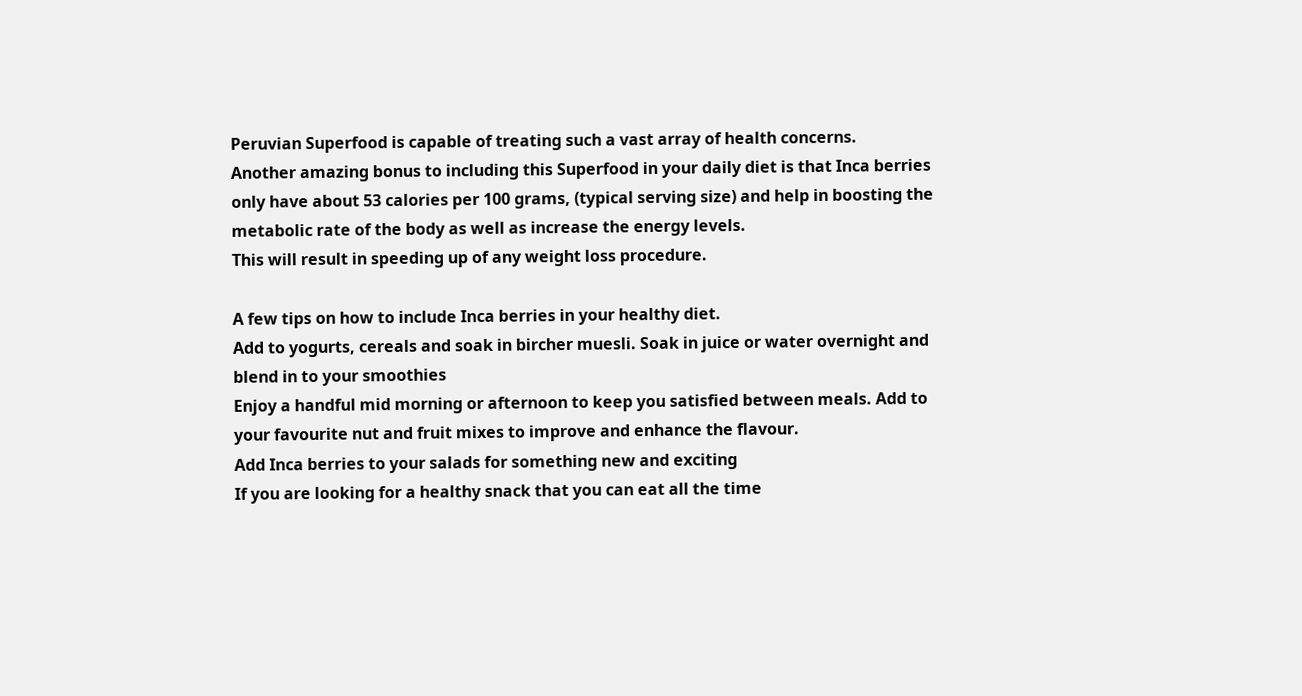Peruvian Superfood is capable of treating such a vast array of health concerns.
Another amazing bonus to including this Superfood in your daily diet is that Inca berries only have about 53 calories per 100 grams, (typical serving size) and help in boosting the metabolic rate of the body as well as increase the energy levels.
This will result in speeding up of any weight loss procedure.

A few tips on how to include Inca berries in your healthy diet.
Add to yogurts, cereals and soak in bircher muesli. Soak in juice or water overnight and blend in to your smoothies
Enjoy a handful mid morning or afternoon to keep you satisfied between meals. Add to your favourite nut and fruit mixes to improve and enhance the flavour.
Add Inca berries to your salads for something new and exciting
If you are looking for a healthy snack that you can eat all the time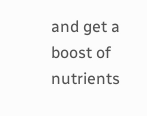and get a boost of nutrients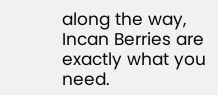along the way, Incan Berries are exactly what you need.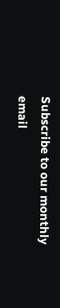Subscribe to our monthly email